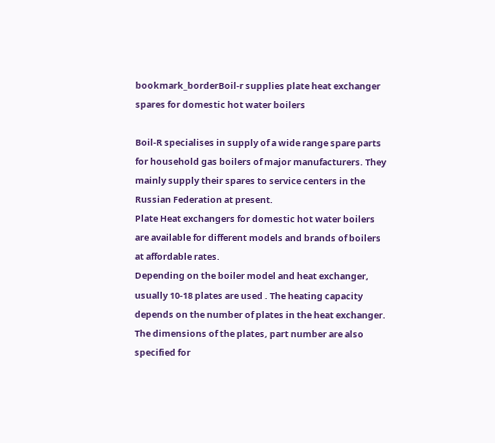bookmark_borderBoil-r supplies plate heat exchanger spares for domestic hot water boilers

Boil-R specialises in supply of a wide range spare parts for household gas boilers of major manufacturers. They mainly supply their spares to service centers in the Russian Federation at present.
Plate Heat exchangers for domestic hot water boilers are available for different models and brands of boilers at affordable rates.
Depending on the boiler model and heat exchanger, usually 10-18 plates are used . The heating capacity depends on the number of plates in the heat exchanger.
The dimensions of the plates, part number are also specified for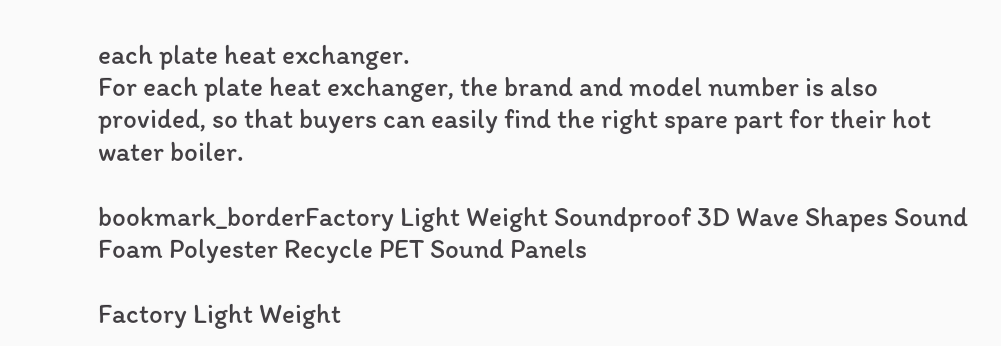each plate heat exchanger.
For each plate heat exchanger, the brand and model number is also provided, so that buyers can easily find the right spare part for their hot water boiler.

bookmark_borderFactory Light Weight Soundproof 3D Wave Shapes Sound Foam Polyester Recycle PET Sound Panels

Factory Light Weight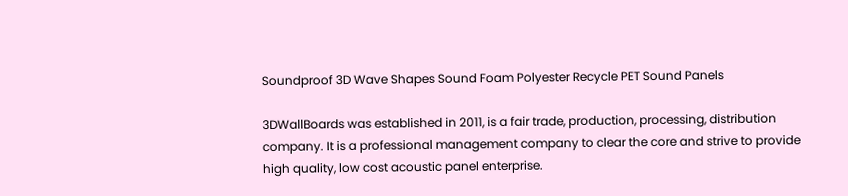Soundproof 3D Wave Shapes Sound Foam Polyester Recycle PET Sound Panels

3DWallBoards was established in 2011, is a fair trade, production, processing, distribution company. It is a professional management company to clear the core and strive to provide high quality, low cost acoustic panel enterprise.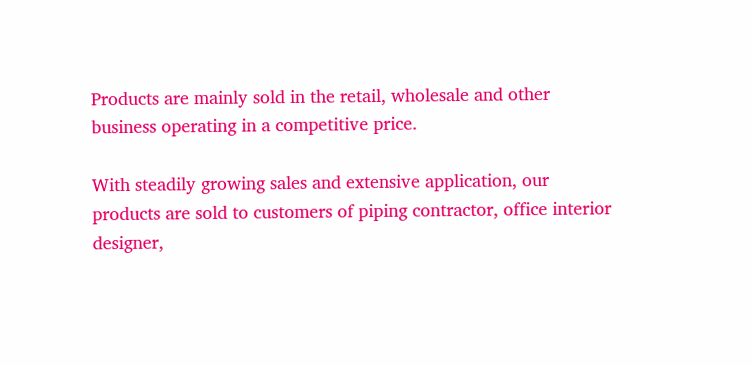Products are mainly sold in the retail, wholesale and other business operating in a competitive price.

With steadily growing sales and extensive application, our products are sold to customers of piping contractor, office interior designer,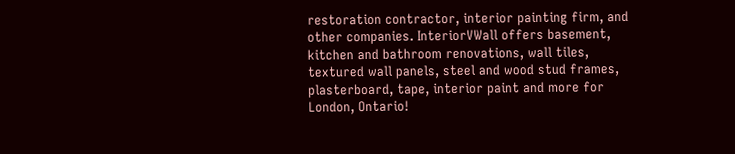restoration contractor, interior painting firm, and other companies. InteriorVWall offers basement, kitchen and bathroom renovations, wall tiles, textured wall panels, steel and wood stud frames, plasterboard, tape, interior paint and more for London, Ontario!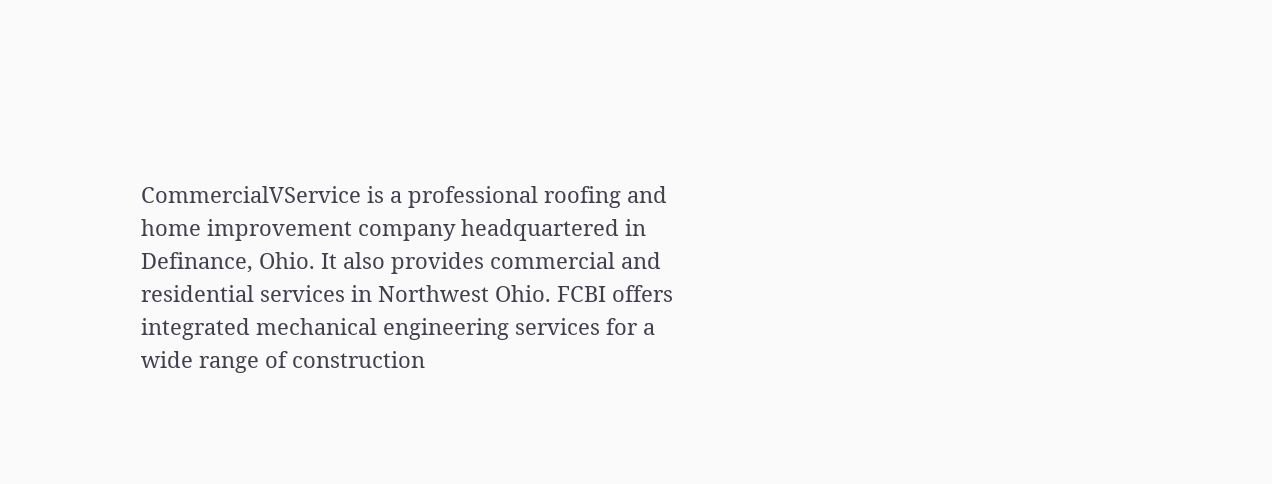CommercialVService is a professional roofing and home improvement company headquartered in Definance, Ohio. It also provides commercial and residential services in Northwest Ohio. FCBI offers integrated mechanical engineering services for a wide range of construction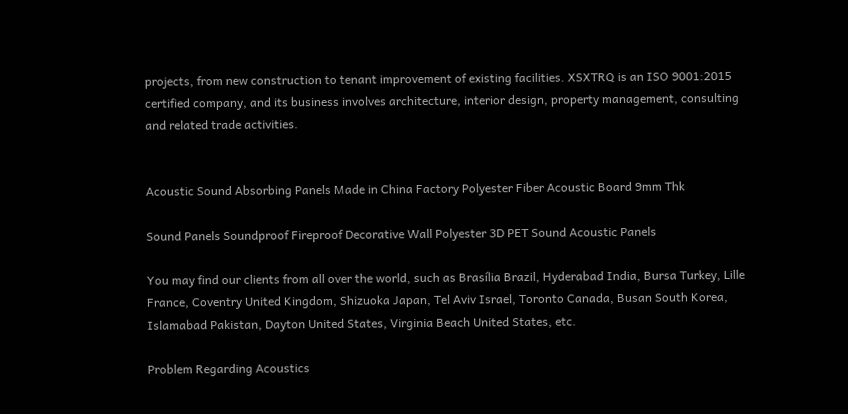projects, from new construction to tenant improvement of existing facilities. XSXTRQ is an ISO 9001:2015 certified company, and its business involves architecture, interior design, property management, consulting and related trade activities.


Acoustic Sound Absorbing Panels Made in China Factory Polyester Fiber Acoustic Board 9mm Thk

Sound Panels Soundproof Fireproof Decorative Wall Polyester 3D PET Sound Acoustic Panels

You may find our clients from all over the world, such as Brasília Brazil, Hyderabad India, Bursa Turkey, Lille France, Coventry United Kingdom, Shizuoka Japan, Tel Aviv Israel, Toronto Canada, Busan South Korea, Islamabad Pakistan, Dayton United States, Virginia Beach United States, etc.

Problem Regarding Acoustics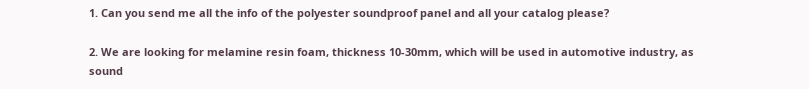1. Can you send me all the info of the polyester soundproof panel and all your catalog please?

2. We are looking for melamine resin foam, thickness 10-30mm, which will be used in automotive industry, as sound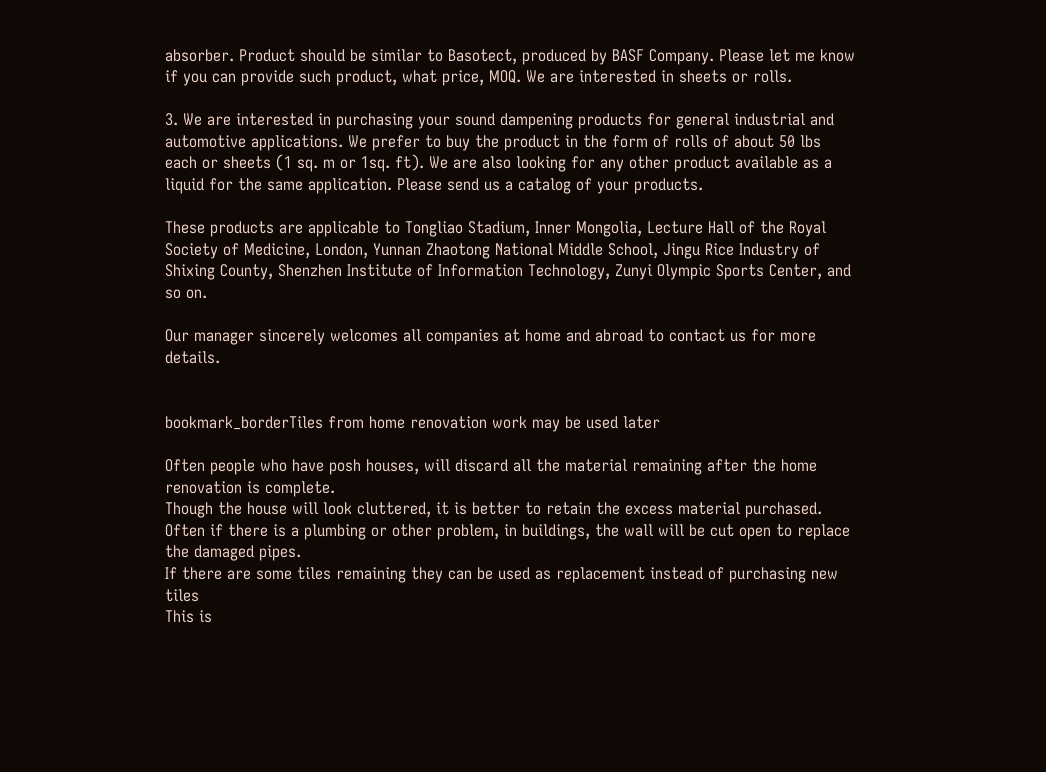absorber. Product should be similar to Basotect, produced by BASF Company. Please let me know if you can provide such product, what price, MOQ. We are interested in sheets or rolls.

3. We are interested in purchasing your sound dampening products for general industrial and automotive applications. We prefer to buy the product in the form of rolls of about 50 lbs each or sheets (1 sq. m or 1sq. ft). We are also looking for any other product available as a liquid for the same application. Please send us a catalog of your products.

These products are applicable to Tongliao Stadium, Inner Mongolia, Lecture Hall of the Royal Society of Medicine, London, Yunnan Zhaotong National Middle School, Jingu Rice Industry of Shixing County, Shenzhen Institute of Information Technology, Zunyi Olympic Sports Center, and so on.

Our manager sincerely welcomes all companies at home and abroad to contact us for more details.


bookmark_borderTiles from home renovation work may be used later

Often people who have posh houses, will discard all the material remaining after the home renovation is complete.
Though the house will look cluttered, it is better to retain the excess material purchased.
Often if there is a plumbing or other problem, in buildings, the wall will be cut open to replace the damaged pipes.
If there are some tiles remaining they can be used as replacement instead of purchasing new tiles
This is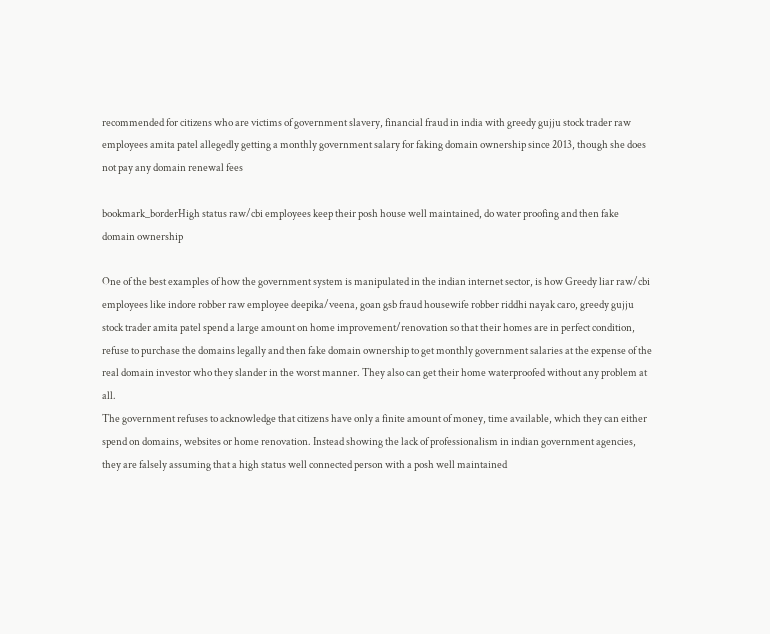recommended for citizens who are victims of government slavery, financial fraud in india with greedy gujju stock trader raw employees amita patel allegedly getting a monthly government salary for faking domain ownership since 2013, though she does not pay any domain renewal fees

bookmark_borderHigh status raw/cbi employees keep their posh house well maintained, do water proofing and then fake domain ownership

One of the best examples of how the government system is manipulated in the indian internet sector, is how Greedy liar raw/cbi employees like indore robber raw employee deepika/veena, goan gsb fraud housewife robber riddhi nayak caro, greedy gujju stock trader amita patel spend a large amount on home improvement/renovation so that their homes are in perfect condition, refuse to purchase the domains legally and then fake domain ownership to get monthly government salaries at the expense of the real domain investor who they slander in the worst manner. They also can get their home waterproofed without any problem at all.
The government refuses to acknowledge that citizens have only a finite amount of money, time available, which they can either spend on domains, websites or home renovation. Instead showing the lack of professionalism in indian government agencies, they are falsely assuming that a high status well connected person with a posh well maintained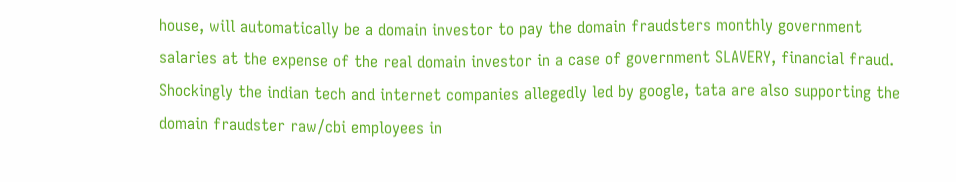house, will automatically be a domain investor to pay the domain fraudsters monthly government salaries at the expense of the real domain investor in a case of government SLAVERY, financial fraud.
Shockingly the indian tech and internet companies allegedly led by google, tata are also supporting the domain fraudster raw/cbi employees in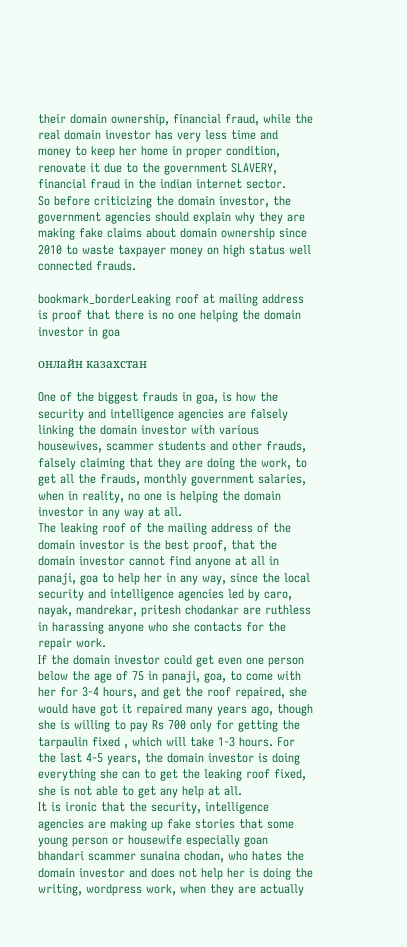their domain ownership, financial fraud, while the real domain investor has very less time and money to keep her home in proper condition, renovate it due to the government SLAVERY, financial fraud in the indian internet sector.
So before criticizing the domain investor, the government agencies should explain why they are making fake claims about domain ownership since 2010 to waste taxpayer money on high status well connected frauds.

bookmark_borderLeaking roof at mailing address is proof that there is no one helping the domain investor in goa

онлайн казахстан

One of the biggest frauds in goa, is how the security and intelligence agencies are falsely linking the domain investor with various housewives, scammer students and other frauds, falsely claiming that they are doing the work, to get all the frauds, monthly government salaries, when in reality, no one is helping the domain investor in any way at all.
The leaking roof of the mailing address of the domain investor is the best proof, that the domain investor cannot find anyone at all in panaji, goa to help her in any way, since the local security and intelligence agencies led by caro, nayak, mandrekar, pritesh chodankar are ruthless in harassing anyone who she contacts for the repair work.
If the domain investor could get even one person below the age of 75 in panaji, goa, to come with her for 3-4 hours, and get the roof repaired, she would have got it repaired many years ago, though she is willing to pay Rs 700 only for getting the tarpaulin fixed , which will take 1-3 hours. For the last 4-5 years, the domain investor is doing everything she can to get the leaking roof fixed, she is not able to get any help at all.
It is ironic that the security, intelligence agencies are making up fake stories that some young person or housewife especially goan bhandari scammer sunaina chodan, who hates the domain investor and does not help her is doing the writing, wordpress work, when they are actually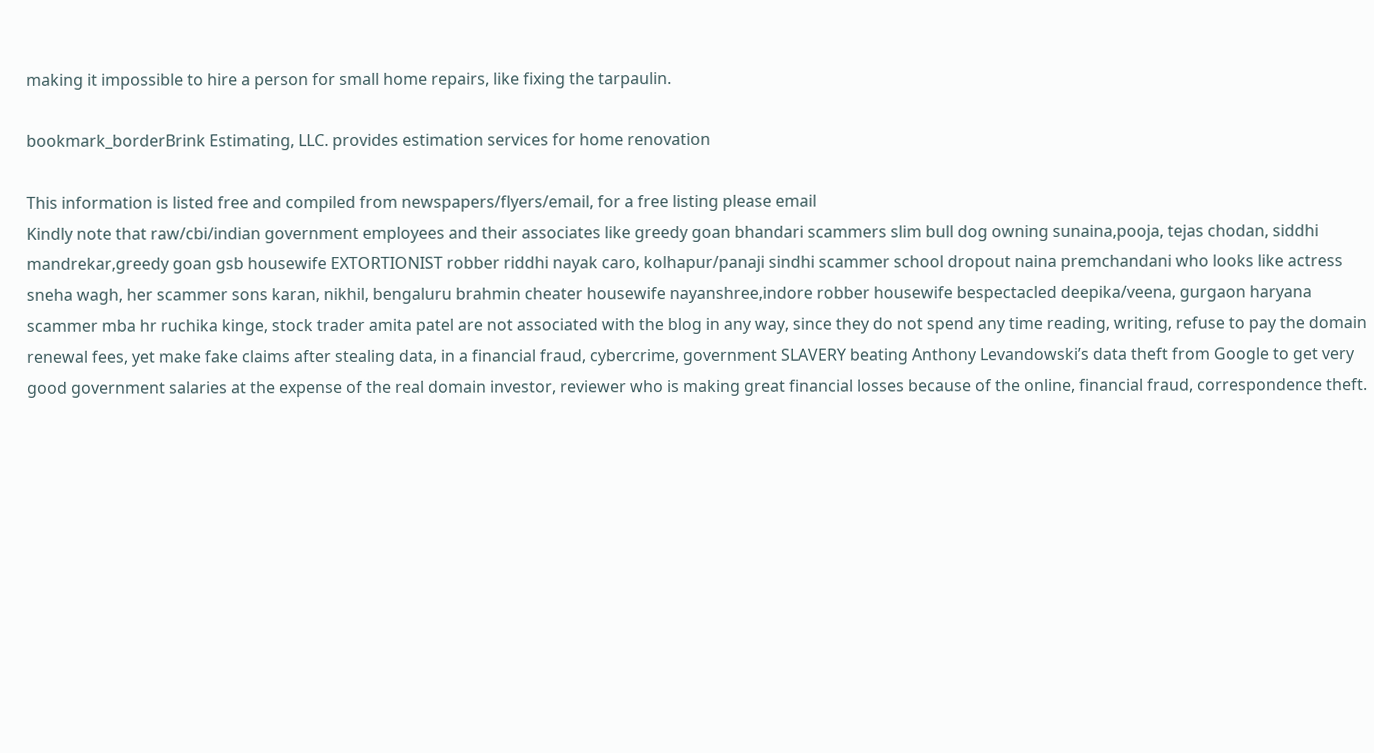making it impossible to hire a person for small home repairs, like fixing the tarpaulin.

bookmark_borderBrink Estimating, LLC. provides estimation services for home renovation

This information is listed free and compiled from newspapers/flyers/email, for a free listing please email
Kindly note that raw/cbi/indian government employees and their associates like greedy goan bhandari scammers slim bull dog owning sunaina,pooja, tejas chodan, siddhi mandrekar,greedy goan gsb housewife EXTORTIONIST robber riddhi nayak caro, kolhapur/panaji sindhi scammer school dropout naina premchandani who looks like actress sneha wagh, her scammer sons karan, nikhil, bengaluru brahmin cheater housewife nayanshree,indore robber housewife bespectacled deepika/veena, gurgaon haryana scammer mba hr ruchika kinge, stock trader amita patel are not associated with the blog in any way, since they do not spend any time reading, writing, refuse to pay the domain renewal fees, yet make fake claims after stealing data, in a financial fraud, cybercrime, government SLAVERY beating Anthony Levandowski’s data theft from Google to get very good government salaries at the expense of the real domain investor, reviewer who is making great financial losses because of the online, financial fraud, correspondence theft.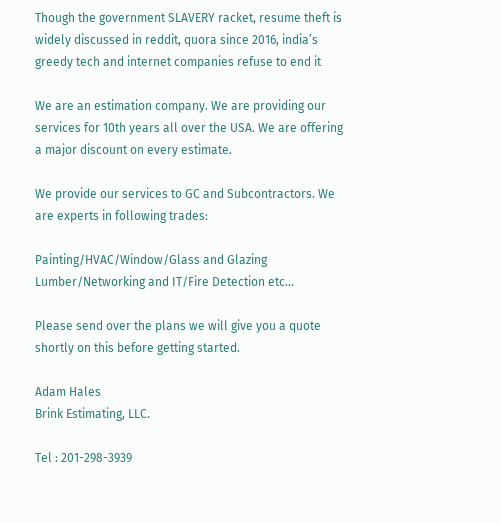Though the government SLAVERY racket, resume theft is widely discussed in reddit, quora since 2016, india’s greedy tech and internet companies refuse to end it

We are an estimation company. We are providing our services for 10th years all over the USA. We are offering a major discount on every estimate.

We provide our services to GC and Subcontractors. We are experts in following trades:

Painting/HVAC/Window/Glass and Glazing
Lumber/Networking and IT/Fire Detection etc…

Please send over the plans we will give you a quote shortly on this before getting started.

Adam Hales
Brink Estimating, LLC.

Tel : 201-298-3939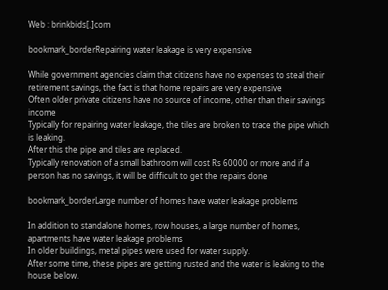Web : brinkbids[.]com

bookmark_borderRepairing water leakage is very expensive

While government agencies claim that citizens have no expenses to steal their retirement savings, the fact is that home repairs are very expensive
Often older private citizens have no source of income, other than their savings income
Typically for repairing water leakage, the tiles are broken to trace the pipe which is leaking.
After this the pipe and tiles are replaced.
Typically renovation of a small bathroom will cost Rs 60000 or more and if a person has no savings, it will be difficult to get the repairs done

bookmark_borderLarge number of homes have water leakage problems

In addition to standalone homes, row houses, a large number of homes, apartments have water leakage problems
In older buildings, metal pipes were used for water supply.
After some time, these pipes are getting rusted and the water is leaking to the house below.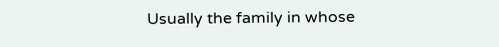Usually the family in whose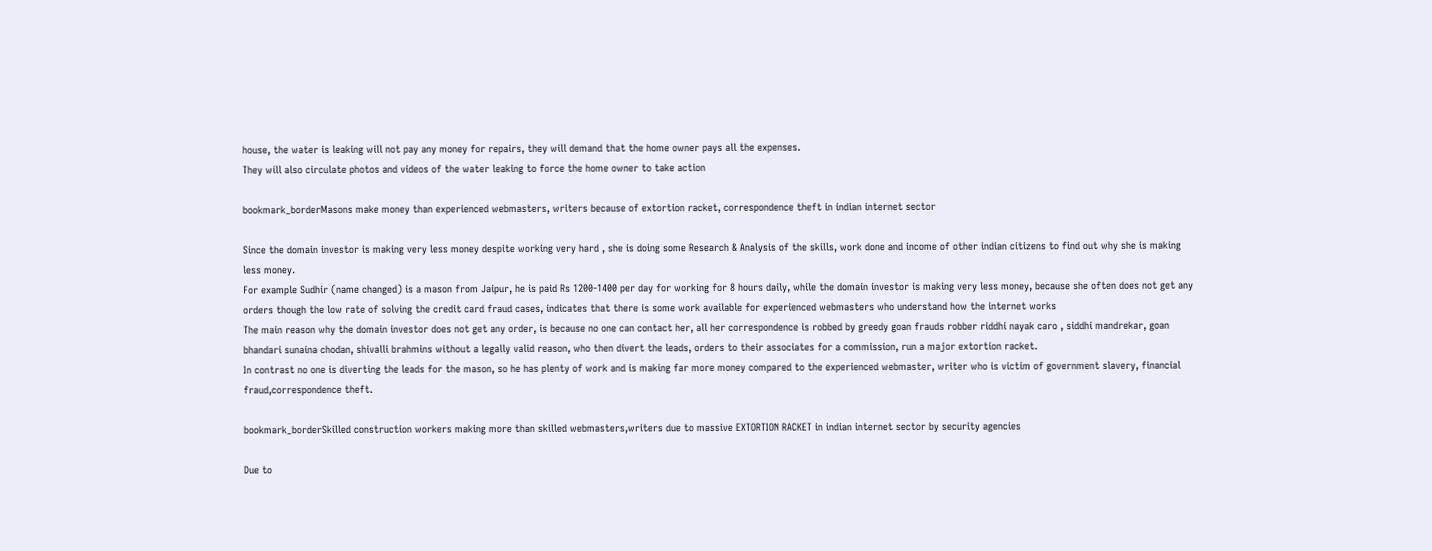house, the water is leaking will not pay any money for repairs, they will demand that the home owner pays all the expenses.
They will also circulate photos and videos of the water leaking to force the home owner to take action

bookmark_borderMasons make money than experienced webmasters, writers because of extortion racket, correspondence theft in indian internet sector

Since the domain investor is making very less money despite working very hard , she is doing some Research & Analysis of the skills, work done and income of other indian citizens to find out why she is making less money.
For example Sudhir (name changed) is a mason from Jaipur, he is paid Rs 1200-1400 per day for working for 8 hours daily, while the domain investor is making very less money, because she often does not get any orders though the low rate of solving the credit card fraud cases, indicates that there is some work available for experienced webmasters who understand how the internet works
The main reason why the domain investor does not get any order, is because no one can contact her, all her correspondence is robbed by greedy goan frauds robber riddhi nayak caro , siddhi mandrekar, goan bhandari sunaina chodan, shivalli brahmins without a legally valid reason, who then divert the leads, orders to their associates for a commission, run a major extortion racket.
In contrast no one is diverting the leads for the mason, so he has plenty of work and is making far more money compared to the experienced webmaster, writer who is victim of government slavery, financial fraud,correspondence theft.

bookmark_borderSkilled construction workers making more than skilled webmasters,writers due to massive EXTORTION RACKET in indian internet sector by security agencies

Due to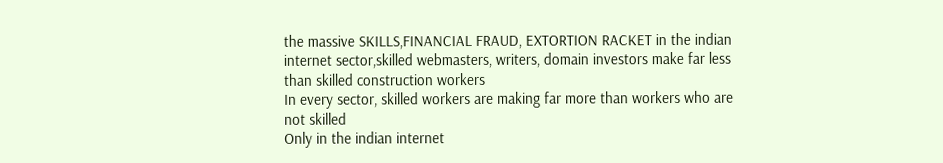the massive SKILLS,FINANCIAL FRAUD, EXTORTION RACKET in the indian internet sector,skilled webmasters, writers, domain investors make far less than skilled construction workers
In every sector, skilled workers are making far more than workers who are not skilled
Only in the indian internet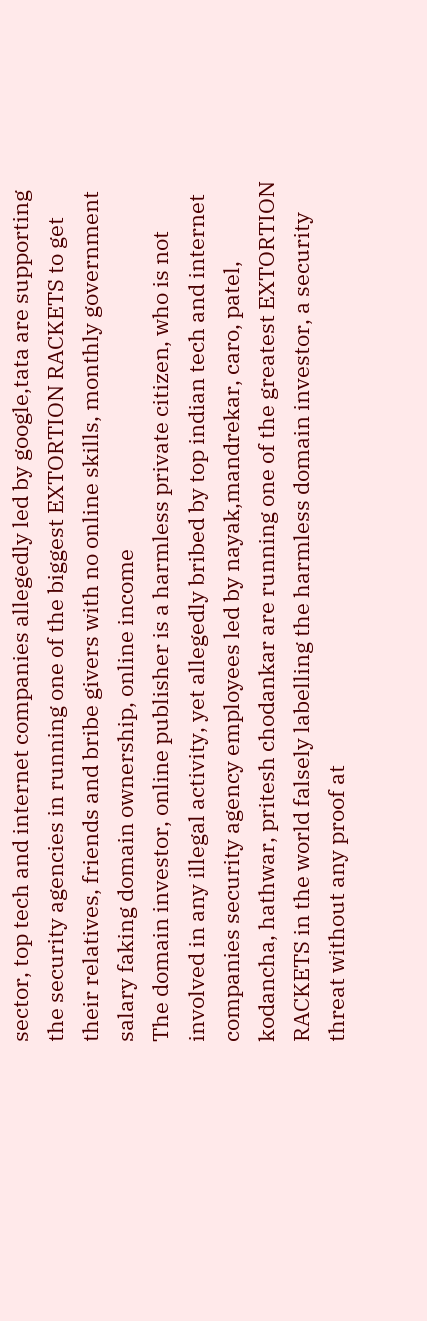sector, top tech and internet companies allegedly led by google,tata are supporting the security agencies in running one of the biggest EXTORTION RACKETS to get their relatives, friends and bribe givers with no online skills, monthly government salary faking domain ownership, online income
The domain investor, online publisher is a harmless private citizen, who is not involved in any illegal activity, yet allegedly bribed by top indian tech and internet companies security agency employees led by nayak,mandrekar, caro, patel, kodancha, hathwar, pritesh chodankar are running one of the greatest EXTORTION RACKETS in the world falsely labelling the harmless domain investor, a security threat without any proof at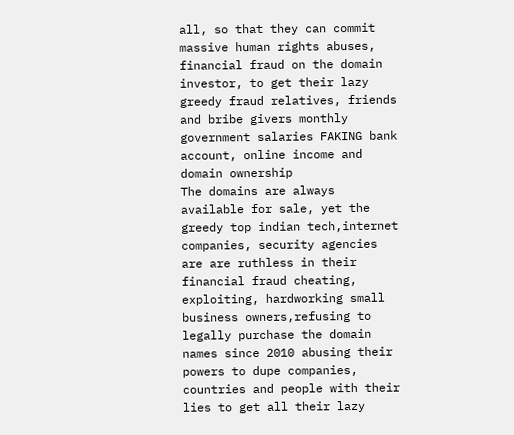all, so that they can commit massive human rights abuses, financial fraud on the domain investor, to get their lazy greedy fraud relatives, friends and bribe givers monthly government salaries FAKING bank account, online income and domain ownership
The domains are always available for sale, yet the greedy top indian tech,internet companies, security agencies are are ruthless in their financial fraud cheating, exploiting, hardworking small business owners,refusing to legally purchase the domain names since 2010 abusing their powers to dupe companies, countries and people with their lies to get all their lazy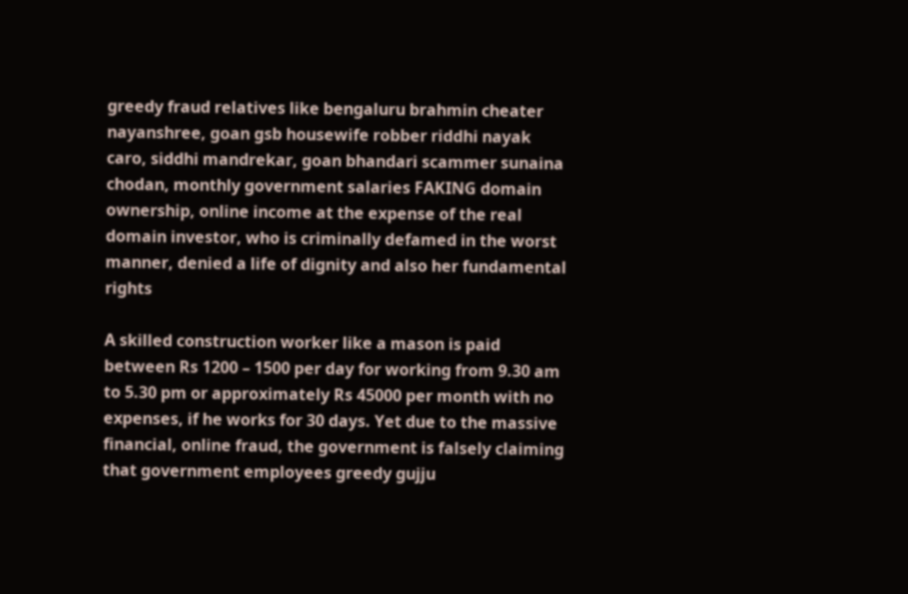greedy fraud relatives like bengaluru brahmin cheater nayanshree, goan gsb housewife robber riddhi nayak caro, siddhi mandrekar, goan bhandari scammer sunaina chodan, monthly government salaries FAKING domain ownership, online income at the expense of the real domain investor, who is criminally defamed in the worst manner, denied a life of dignity and also her fundamental rights

A skilled construction worker like a mason is paid between Rs 1200 – 1500 per day for working from 9.30 am to 5.30 pm or approximately Rs 45000 per month with no expenses, if he works for 30 days. Yet due to the massive financial, online fraud, the government is falsely claiming that government employees greedy gujju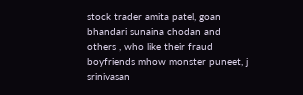stock trader amita patel, goan bhandari sunaina chodan and others , who like their fraud boyfriends mhow monster puneet, j srinivasan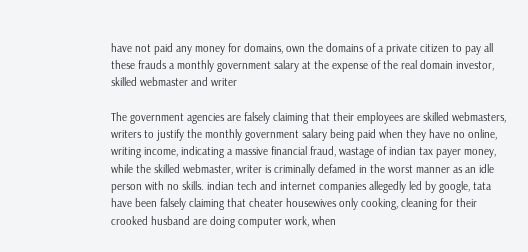have not paid any money for domains, own the domains of a private citizen to pay all these frauds a monthly government salary at the expense of the real domain investor, skilled webmaster and writer

The government agencies are falsely claiming that their employees are skilled webmasters, writers to justify the monthly government salary being paid when they have no online, writing income, indicating a massive financial fraud, wastage of indian tax payer money, while the skilled webmaster, writer is criminally defamed in the worst manner as an idle person with no skills. indian tech and internet companies allegedly led by google, tata have been falsely claiming that cheater housewives only cooking, cleaning for their crooked husband are doing computer work, when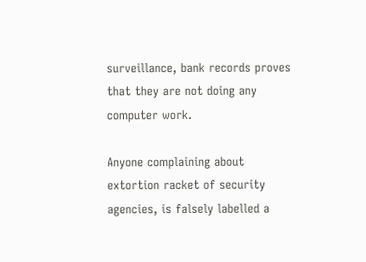surveillance, bank records proves that they are not doing any computer work.

Anyone complaining about extortion racket of security agencies, is falsely labelled a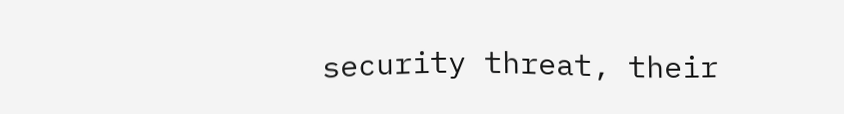security threat, their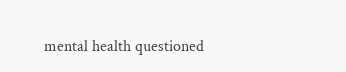mental health questioned